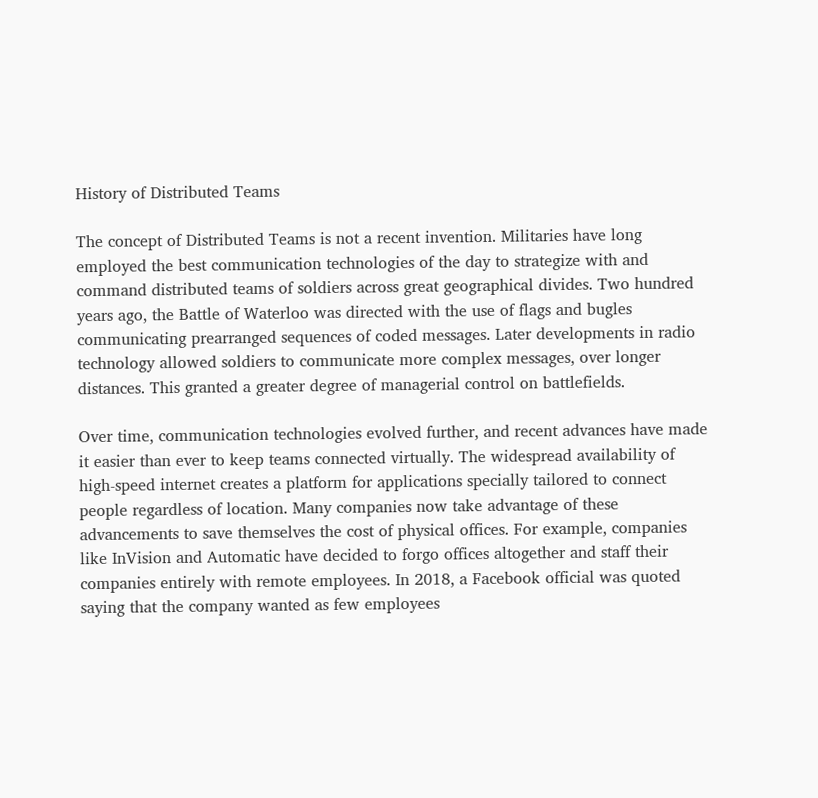History of Distributed Teams

The concept of Distributed Teams is not a recent invention. Militaries have long employed the best communication technologies of the day to strategize with and command distributed teams of soldiers across great geographical divides. Two hundred years ago, the Battle of Waterloo was directed with the use of flags and bugles communicating prearranged sequences of coded messages. Later developments in radio technology allowed soldiers to communicate more complex messages, over longer distances. This granted a greater degree of managerial control on battlefields.

Over time, communication technologies evolved further, and recent advances have made it easier than ever to keep teams connected virtually. The widespread availability of high-speed internet creates a platform for applications specially tailored to connect people regardless of location. Many companies now take advantage of these advancements to save themselves the cost of physical offices. For example, companies like InVision and Automatic have decided to forgo offices altogether and staff their companies entirely with remote employees. In 2018, a Facebook official was quoted saying that the company wanted as few employees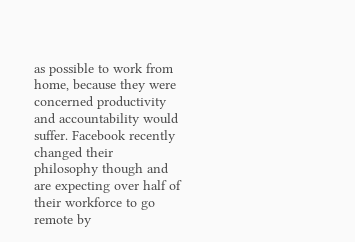as possible to work from home, because they were concerned productivity and accountability would suffer. Facebook recently changed their philosophy though and are expecting over half of their workforce to go remote by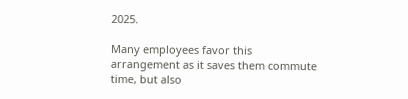2025.

Many employees favor this arrangement as it saves them commute time, but also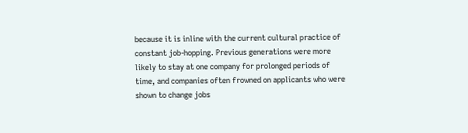because it is inline with the current cultural practice of constant job-hopping. Previous generations were more likely to stay at one company for prolonged periods of time, and companies often frowned on applicants who were shown to change jobs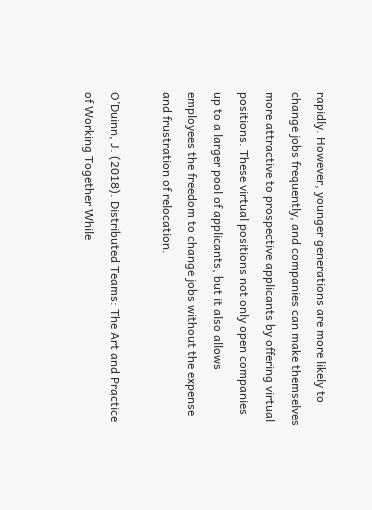rapidly. However, younger generations are more likely to change jobs frequently, and companies can make themselves more attractive to prospective applicants by offering virtual positions. These virtual positions not only open companies up to a larger pool of applicants, but it also allows employees the freedom to change jobs without the expense and frustration of relocation.

O’Duinn, J. (2018). Distributed Teams: The Art and Practice of Working Together While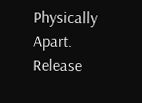Physically Apart. Release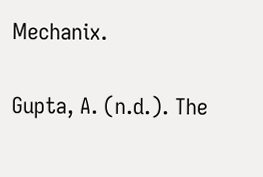Mechanix.

Gupta, A. (n.d.). The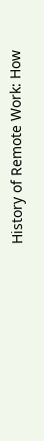History of Remote Work: How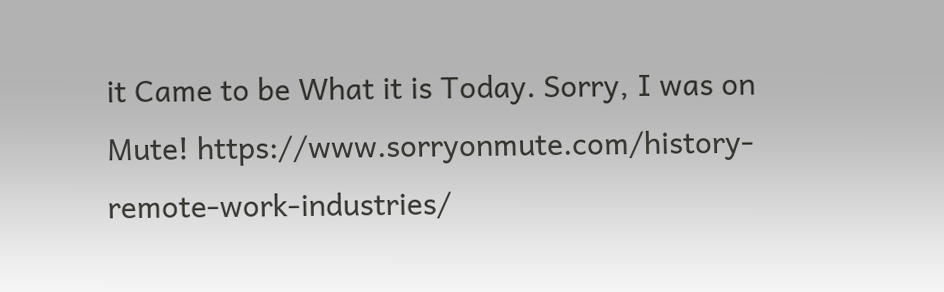it Came to be What it is Today. Sorry, I was on Mute! https://www.sorryonmute.com/history-remote-work-industries/